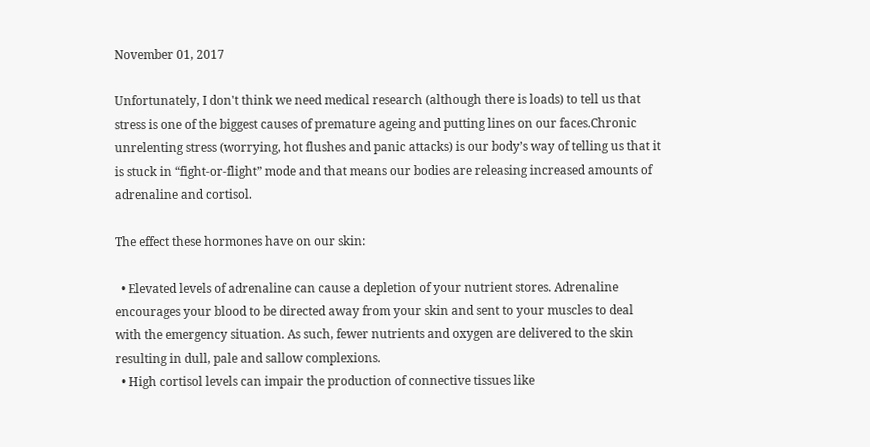November 01, 2017

Unfortunately, I don't think we need medical research (although there is loads) to tell us that stress is one of the biggest causes of premature ageing and putting lines on our faces.Chronic unrelenting stress (worrying, hot flushes and panic attacks) is our body’s way of telling us that it is stuck in “fight-or-flight” mode and that means our bodies are releasing increased amounts of adrenaline and cortisol.

The effect these hormones have on our skin:

  • Elevated levels of adrenaline can cause a depletion of your nutrient stores. Adrenaline encourages your blood to be directed away from your skin and sent to your muscles to deal with the emergency situation. As such, fewer nutrients and oxygen are delivered to the skin resulting in dull, pale and sallow complexions.
  • High cortisol levels can impair the production of connective tissues like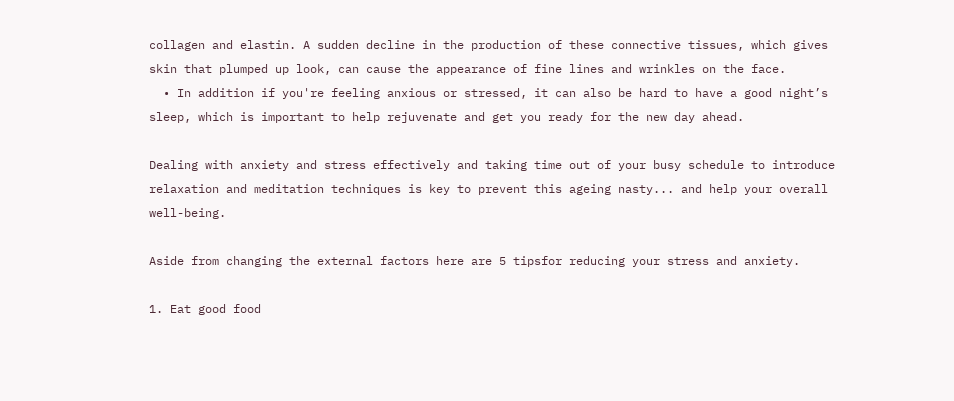collagen and elastin. A sudden decline in the production of these connective tissues, which gives skin that plumped up look, can cause the appearance of fine lines and wrinkles on the face.
  • In addition if you're feeling anxious or stressed, it can also be hard to have a good night’s sleep, which is important to help rejuvenate and get you ready for the new day ahead.

Dealing with anxiety and stress effectively and taking time out of your busy schedule to introduce relaxation and meditation techniques is key to prevent this ageing nasty... and help your overall well-being.

Aside from changing the external factors here are 5 tipsfor reducing your stress and anxiety.

1. Eat good food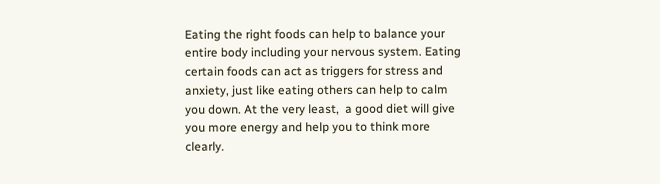Eating the right foods can help to balance your entire body including your nervous system. Eating certain foods can act as triggers for stress and anxiety, just like eating others can help to calm you down. At the very least,  a good diet will give you more energy and help you to think more clearly.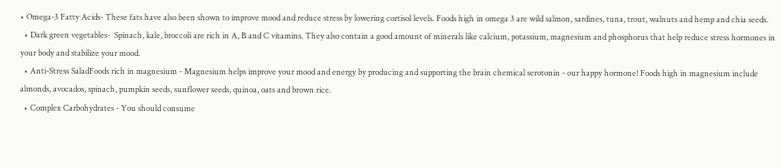• Omega-3 Fatty Acids- These fats have also been shown to improve mood and reduce stress by lowering cortisol levels. Foods high in omega 3 are wild salmon, sardines, tuna, trout, walnuts and hemp and chia seeds.
  • Dark green vegetables-  Spinach, kale, broccoli are rich in A, B and C vitamins. They also contain a good amount of minerals like calcium, potassium, magnesium and phosphorus that help reduce stress hormones in your body and stabilize your mood.
  • Anti-Stress SaladFoods rich in magnesium - Magnesium helps improve your mood and energy by producing and supporting the brain chemical serotonin - our happy hormone! Foods high in magnesium include almonds, avocados, spinach, pumpkin seeds, sunflower seeds, quinoa, oats and brown rice.
  • Complex Carbohydrates - You should consume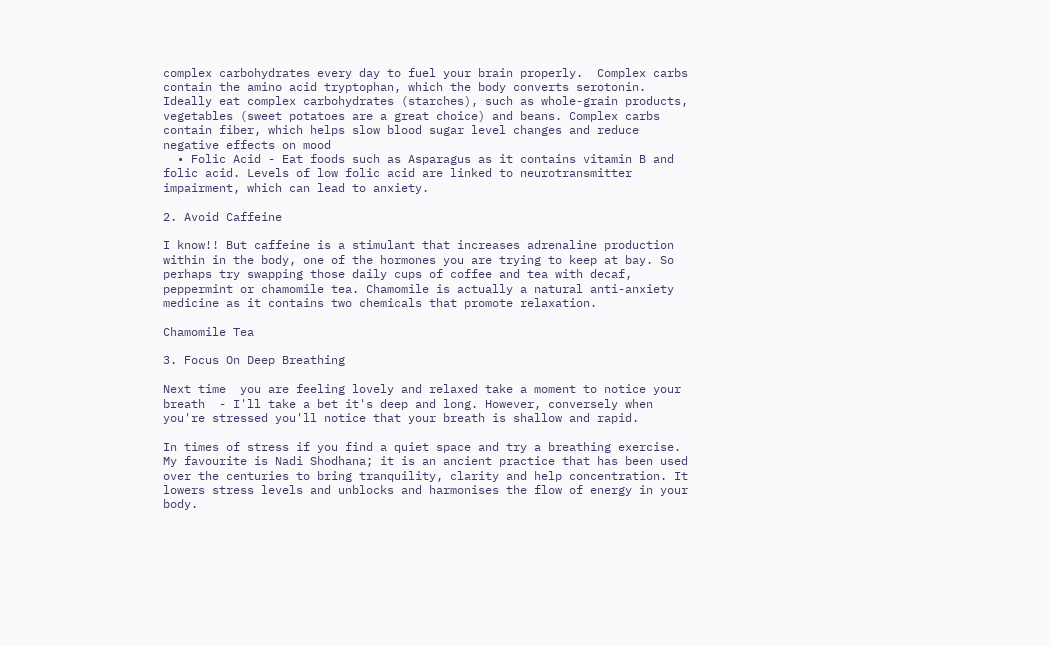complex carbohydrates every day to fuel your brain properly.  Complex carbs contain the amino acid tryptophan, which the body converts serotonin. Ideally eat complex carbohydrates (starches), such as whole-grain products, vegetables (sweet potatoes are a great choice) and beans. Complex carbs contain fiber, which helps slow blood sugar level changes and reduce negative effects on mood
  • Folic Acid - Eat foods such as Asparagus as it contains vitamin B and folic acid. Levels of low folic acid are linked to neurotransmitter impairment, which can lead to anxiety.

2. Avoid Caffeine

I know!! But caffeine is a stimulant that increases adrenaline production within in the body, one of the hormones you are trying to keep at bay. So perhaps try swapping those daily cups of coffee and tea with decaf, peppermint or chamomile tea. Chamomile is actually a natural anti-anxiety medicine as it contains two chemicals that promote relaxation.

Chamomile Tea

3. Focus On Deep Breathing

Next time  you are feeling lovely and relaxed take a moment to notice your breath  - I'll take a bet it's deep and long. However, conversely when you're stressed you'll notice that your breath is shallow and rapid.

In times of stress if you find a quiet space and try a breathing exercise. My favourite is Nadi Shodhana; it is an ancient practice that has been used over the centuries to bring tranquility, clarity and help concentration. It lowers stress levels and unblocks and harmonises the flow of energy in your body.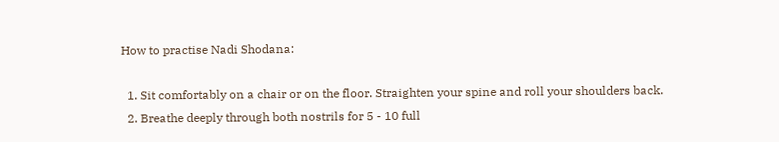How to practise Nadi Shodana:

  1. Sit comfortably on a chair or on the floor. Straighten your spine and roll your shoulders back.
  2. Breathe deeply through both nostrils for 5 - 10 full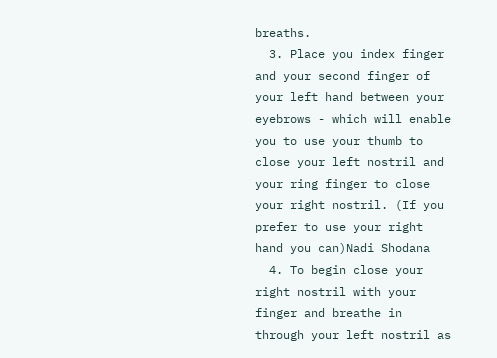breaths.
  3. Place you index finger and your second finger of your left hand between your eyebrows - which will enable you to use your thumb to close your left nostril and your ring finger to close your right nostril. (If you prefer to use your right hand you can)Nadi Shodana
  4. To begin close your right nostril with your finger and breathe in through your left nostril as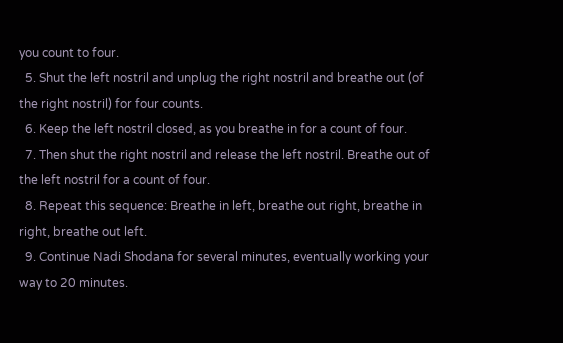you count to four.
  5. Shut the left nostril and unplug the right nostril and breathe out (of the right nostril) for four counts.
  6. Keep the left nostril closed, as you breathe in for a count of four.
  7. Then shut the right nostril and release the left nostril. Breathe out of the left nostril for a count of four.
  8. Repeat this sequence: Breathe in left, breathe out right, breathe in right, breathe out left.
  9. Continue Nadi Shodana for several minutes, eventually working your way to 20 minutes.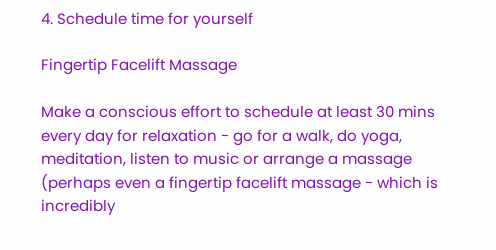4. Schedule time for yourself

Fingertip Facelift Massage

Make a conscious effort to schedule at least 30 mins every day for relaxation - go for a walk, do yoga, meditation, listen to music or arrange a massage (perhaps even a fingertip facelift massage - which is incredibly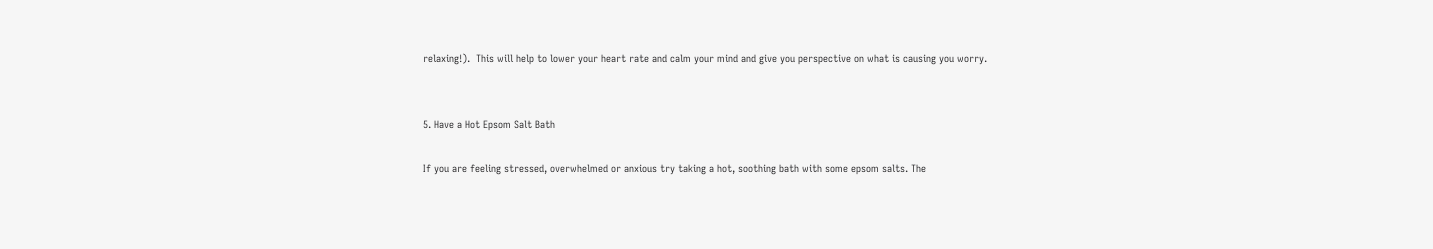relaxing!).  This will help to lower your heart rate and calm your mind and give you perspective on what is causing you worry.


5. Have a Hot Epsom Salt Bath

If you are feeling stressed, overwhelmed or anxious try taking a hot, soothing bath with some epsom salts. The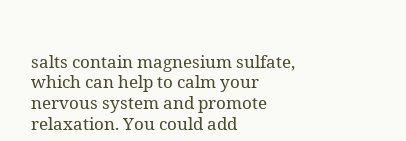salts contain magnesium sulfate, which can help to calm your nervous system and promote relaxation. You could add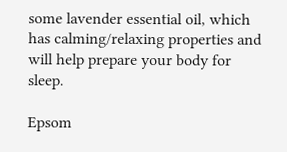some lavender essential oil, which has calming/relaxing properties and will help prepare your body for sleep.

Epsom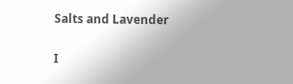Salts and Lavender

I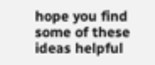hope you find some of these ideas helpful